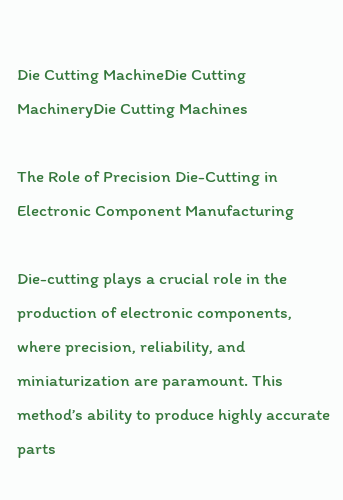Die Cutting MachineDie Cutting MachineryDie Cutting Machines

The Role of Precision Die-Cutting in Electronic Component Manufacturing

Die-cutting plays a crucial role in the production of electronic components, where precision, reliability, and miniaturization are paramount. This method’s ability to produce highly accurate parts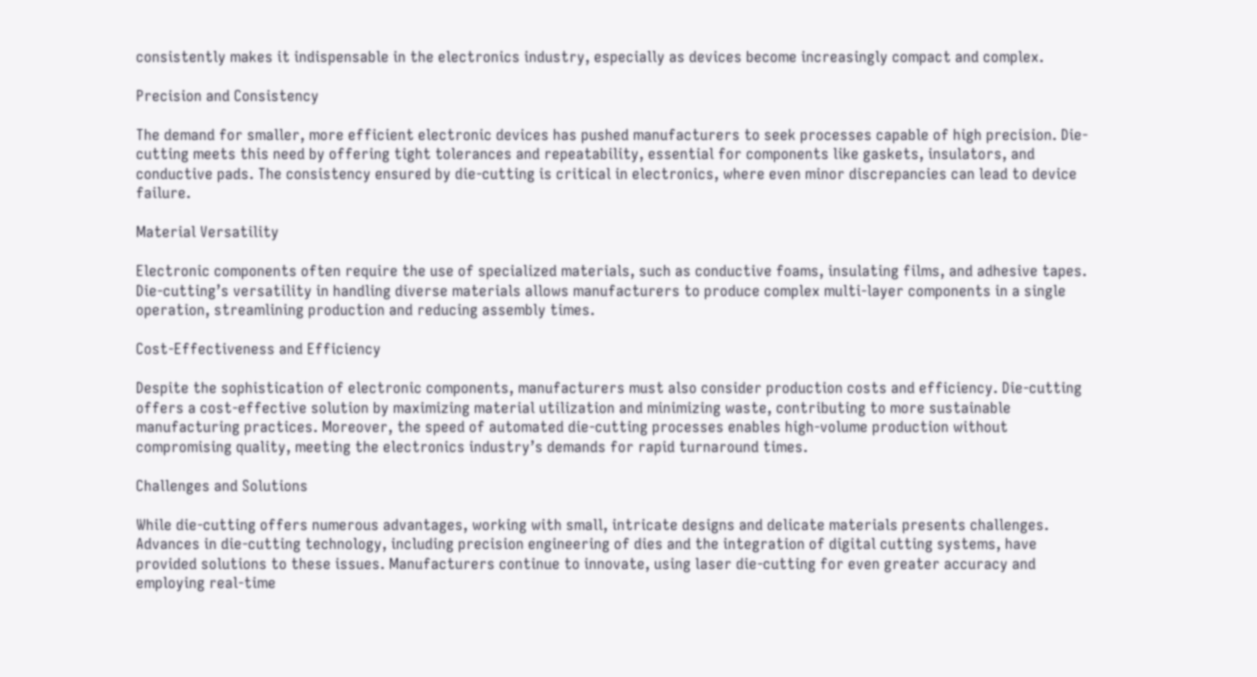consistently makes it indispensable in the electronics industry, especially as devices become increasingly compact and complex.

Precision and Consistency

The demand for smaller, more efficient electronic devices has pushed manufacturers to seek processes capable of high precision. Die-cutting meets this need by offering tight tolerances and repeatability, essential for components like gaskets, insulators, and conductive pads. The consistency ensured by die-cutting is critical in electronics, where even minor discrepancies can lead to device failure.

Material Versatility

Electronic components often require the use of specialized materials, such as conductive foams, insulating films, and adhesive tapes. Die-cutting’s versatility in handling diverse materials allows manufacturers to produce complex multi-layer components in a single operation, streamlining production and reducing assembly times.

Cost-Effectiveness and Efficiency

Despite the sophistication of electronic components, manufacturers must also consider production costs and efficiency. Die-cutting offers a cost-effective solution by maximizing material utilization and minimizing waste, contributing to more sustainable manufacturing practices. Moreover, the speed of automated die-cutting processes enables high-volume production without compromising quality, meeting the electronics industry’s demands for rapid turnaround times.

Challenges and Solutions

While die-cutting offers numerous advantages, working with small, intricate designs and delicate materials presents challenges. Advances in die-cutting technology, including precision engineering of dies and the integration of digital cutting systems, have provided solutions to these issues. Manufacturers continue to innovate, using laser die-cutting for even greater accuracy and employing real-time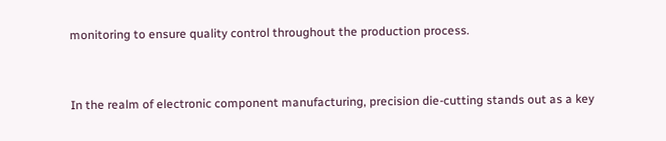monitoring to ensure quality control throughout the production process.


In the realm of electronic component manufacturing, precision die-cutting stands out as a key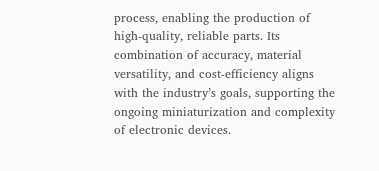process, enabling the production of high-quality, reliable parts. Its combination of accuracy, material versatility, and cost-efficiency aligns with the industry’s goals, supporting the ongoing miniaturization and complexity of electronic devices.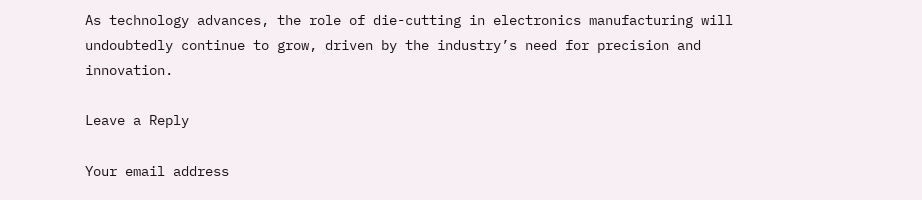As technology advances, the role of die-cutting in electronics manufacturing will undoubtedly continue to grow, driven by the industry’s need for precision and innovation.

Leave a Reply

Your email address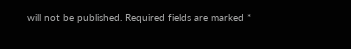will not be published. Required fields are marked *